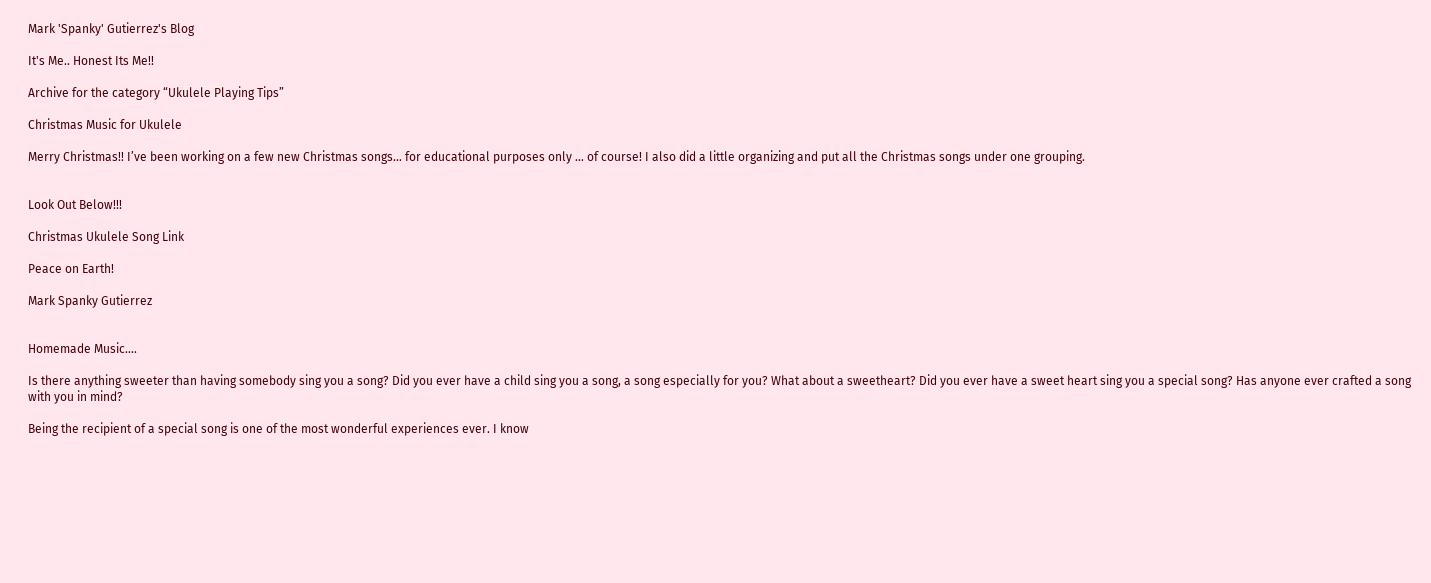Mark 'Spanky' Gutierrez's Blog

It's Me.. Honest Its Me!!

Archive for the category “Ukulele Playing Tips”

Christmas Music for Ukulele

Merry Christmas!! I’ve been working on a few new Christmas songs… for educational purposes only … of course! I also did a little organizing and put all the Christmas songs under one grouping.


Look Out Below!!!

Christmas Ukulele Song Link

Peace on Earth!

Mark Spanky Gutierrez


Homemade Music….

Is there anything sweeter than having somebody sing you a song? Did you ever have a child sing you a song, a song especially for you? What about a sweetheart? Did you ever have a sweet heart sing you a special song? Has anyone ever crafted a song with you in mind?

Being the recipient of a special song is one of the most wonderful experiences ever. I know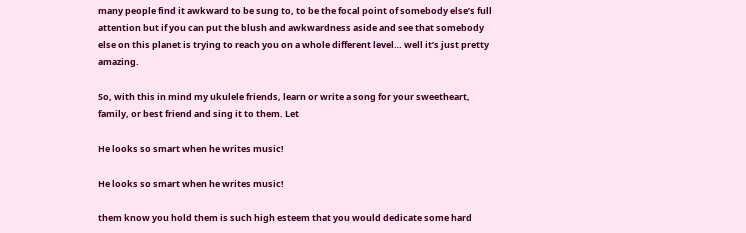many people find it awkward to be sung to, to be the focal point of somebody else’s full attention but if you can put the blush and awkwardness aside and see that somebody else on this planet is trying to reach you on a whole different level… well it’s just pretty amazing.

So, with this in mind my ukulele friends, learn or write a song for your sweetheart, family, or best friend and sing it to them. Let

He looks so smart when he writes music!

He looks so smart when he writes music!

them know you hold them is such high esteem that you would dedicate some hard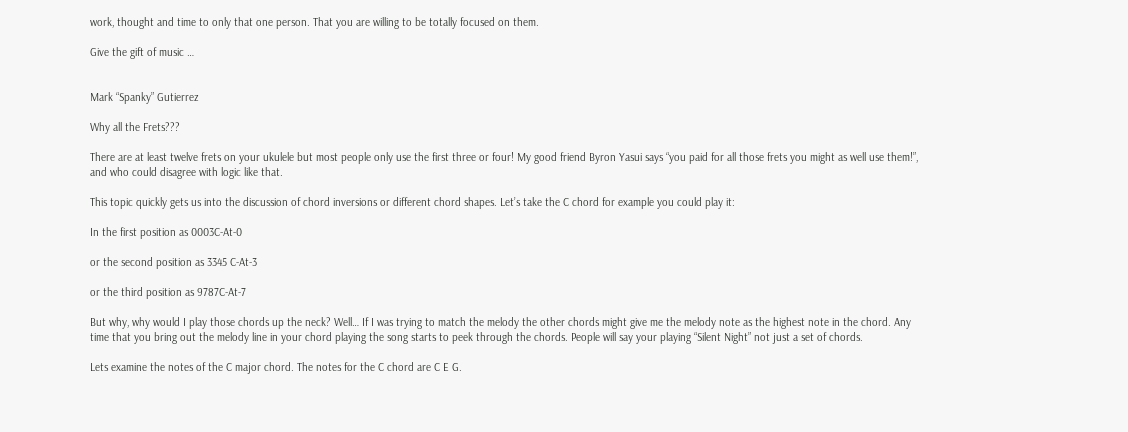work, thought and time to only that one person. That you are willing to be totally focused on them.

Give the gift of music …


Mark “Spanky” Gutierrez

Why all the Frets???

There are at least twelve frets on your ukulele but most people only use the first three or four! My good friend Byron Yasui says “you paid for all those frets you might as well use them!”, and who could disagree with logic like that.

This topic quickly gets us into the discussion of chord inversions or different chord shapes. Let’s take the C chord for example you could play it:

In the first position as 0003C-At-0

or the second position as 3345 C-At-3

or the third position as 9787C-At-7

But why, why would I play those chords up the neck? Well… If I was trying to match the melody the other chords might give me the melody note as the highest note in the chord. Any time that you bring out the melody line in your chord playing the song starts to peek through the chords. People will say your playing “Silent Night” not just a set of chords.

Lets examine the notes of the C major chord. The notes for the C chord are C E G.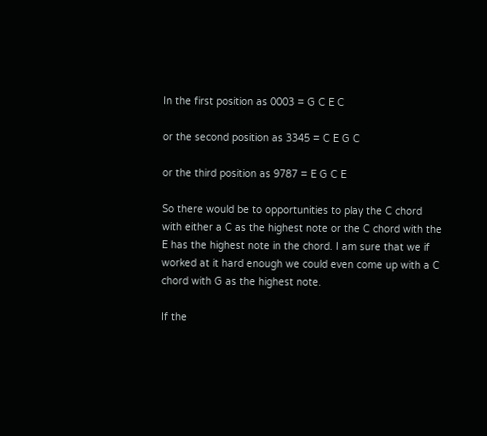In the first position as 0003 = G C E C

or the second position as 3345 = C E G C

or the third position as 9787 = E G C E

So there would be to opportunities to play the C chord with either a C as the highest note or the C chord with the E has the highest note in the chord. I am sure that we if worked at it hard enough we could even come up with a C chord with G as the highest note.

If the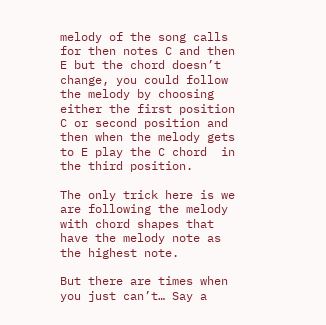melody of the song calls for then notes C and then E but the chord doesn’t change, you could follow the melody by choosing either the first position C or second position and then when the melody gets to E play the C chord  in the third position.

The only trick here is we are following the melody with chord shapes that have the melody note as the highest note.

But there are times when you just can’t… Say a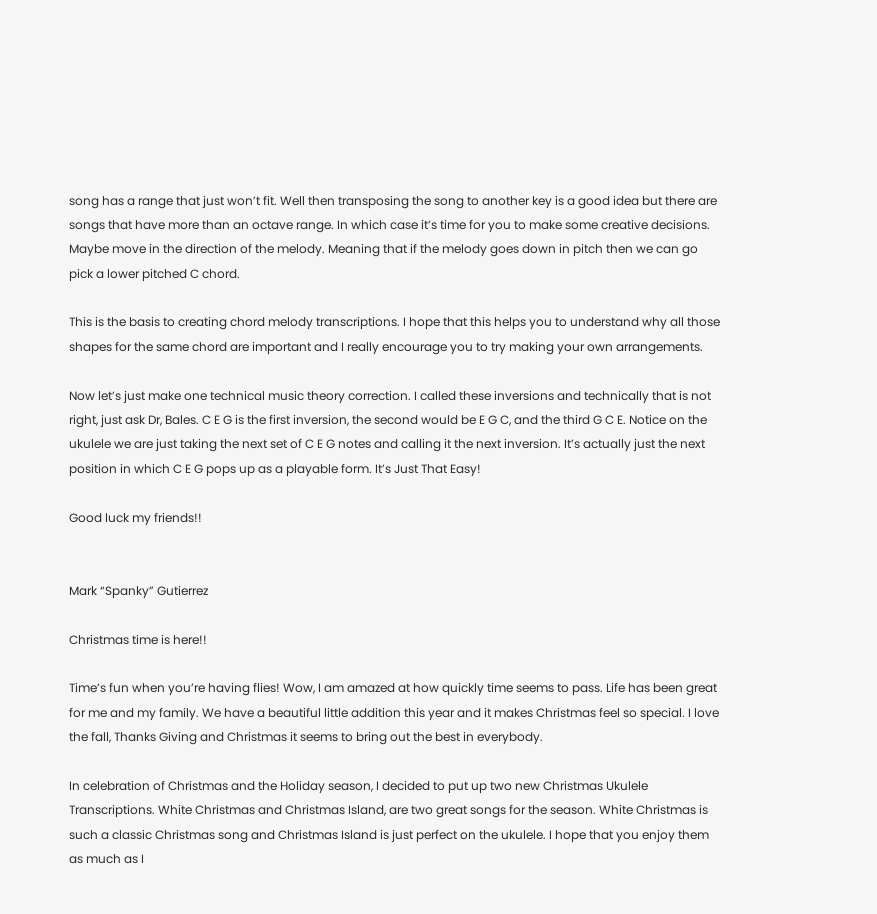song has a range that just won’t fit. Well then transposing the song to another key is a good idea but there are songs that have more than an octave range. In which case it’s time for you to make some creative decisions. Maybe move in the direction of the melody. Meaning that if the melody goes down in pitch then we can go pick a lower pitched C chord.

This is the basis to creating chord melody transcriptions. I hope that this helps you to understand why all those shapes for the same chord are important and I really encourage you to try making your own arrangements.

Now let’s just make one technical music theory correction. I called these inversions and technically that is not right, just ask Dr, Bales. C E G is the first inversion, the second would be E G C, and the third G C E. Notice on the ukulele we are just taking the next set of C E G notes and calling it the next inversion. It’s actually just the next position in which C E G pops up as a playable form. It’s Just That Easy!

Good luck my friends!!


Mark “Spanky” Gutierrez

Christmas time is here!!

Time’s fun when you’re having flies! Wow, I am amazed at how quickly time seems to pass. Life has been great for me and my family. We have a beautiful little addition this year and it makes Christmas feel so special. I love the fall, Thanks Giving and Christmas it seems to bring out the best in everybody.

In celebration of Christmas and the Holiday season, I decided to put up two new Christmas Ukulele Transcriptions. White Christmas and Christmas Island, are two great songs for the season. White Christmas is such a classic Christmas song and Christmas Island is just perfect on the ukulele. I hope that you enjoy them as much as I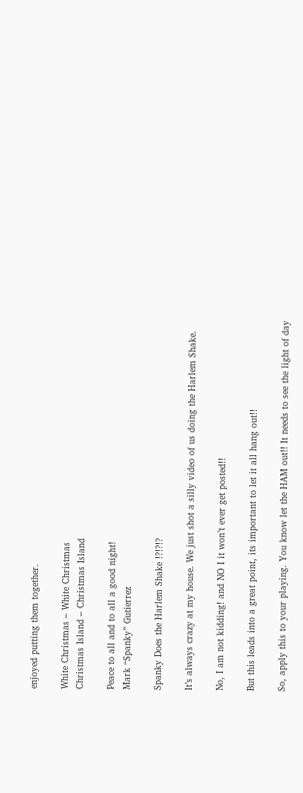enjoyed putting them together.

White Christmas – White Christmas
Christmas Island – Christmas Island

Peace to all and to all a good night!
Mark “Spanky” Gutierrez

Spanky Does the Harlem Shake !?!?!?

It’s always crazy at my house. We just shot a silly video of us doing the Harlem Shake.

No, I am not kidding! and NO I it won’t ever get posted!!

But this leads into a great point, its important to let it all hang out!!

So, apply this to your playing. You know let the HAM out!! It needs to see the light of day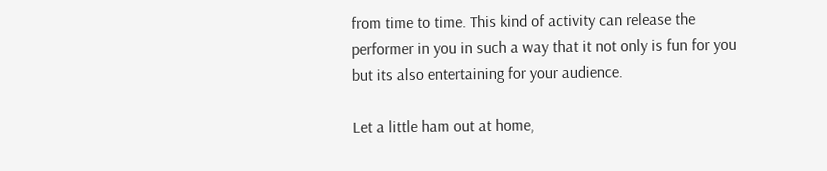from time to time. This kind of activity can release the performer in you in such a way that it not only is fun for you but its also entertaining for your audience.

Let a little ham out at home,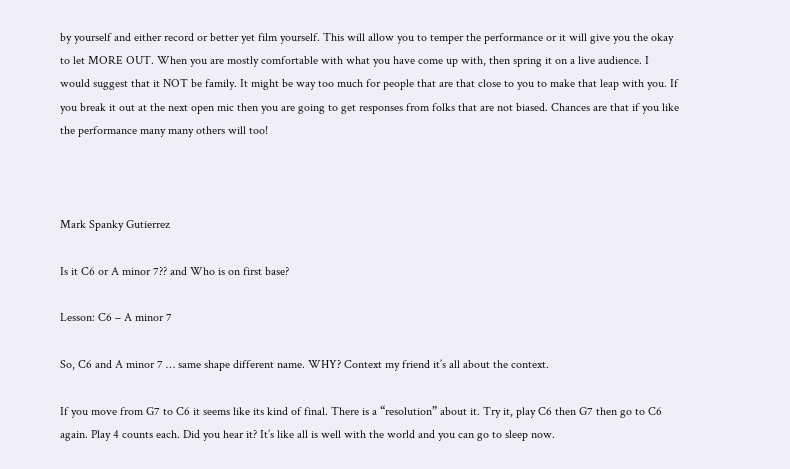by yourself and either record or better yet film yourself. This will allow you to temper the performance or it will give you the okay to let MORE OUT. When you are mostly comfortable with what you have come up with, then spring it on a live audience. I would suggest that it NOT be family. It might be way too much for people that are that close to you to make that leap with you. If you break it out at the next open mic then you are going to get responses from folks that are not biased. Chances are that if you like the performance many many others will too!



Mark Spanky Gutierrez

Is it C6 or A minor 7?? and Who is on first base?

Lesson: C6 – A minor 7

So, C6 and A minor 7 … same shape different name. WHY? Context my friend it’s all about the context.

If you move from G7 to C6 it seems like its kind of final. There is a “resolution” about it. Try it, play C6 then G7 then go to C6 again. Play 4 counts each. Did you hear it? It’s like all is well with the world and you can go to sleep now.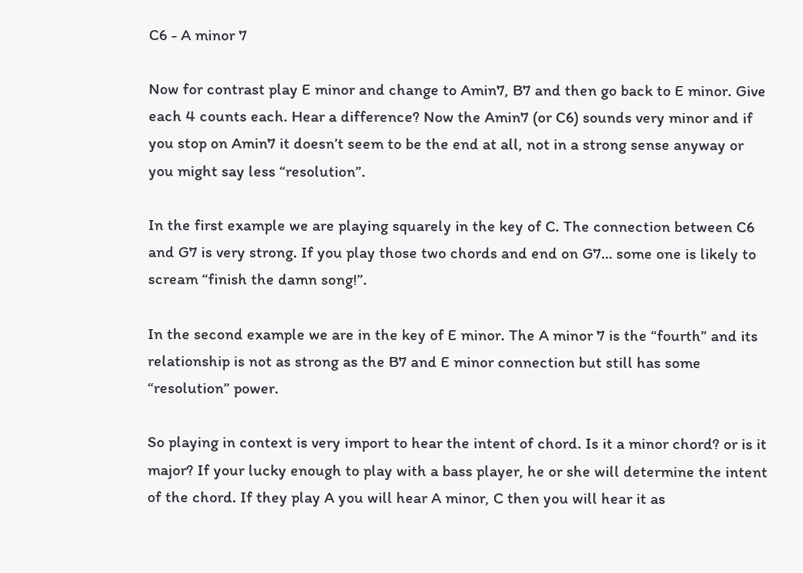C6 - A minor 7

Now for contrast play E minor and change to Amin7, B7 and then go back to E minor. Give each 4 counts each. Hear a difference? Now the Amin7 (or C6) sounds very minor and if you stop on Amin7 it doesn’t seem to be the end at all, not in a strong sense anyway or you might say less “resolution”.

In the first example we are playing squarely in the key of C. The connection between C6 and G7 is very strong. If you play those two chords and end on G7… some one is likely to scream “finish the damn song!”.

In the second example we are in the key of E minor. The A minor 7 is the “fourth” and its relationship is not as strong as the B7 and E minor connection but still has some “resolution” power.

So playing in context is very import to hear the intent of chord. Is it a minor chord? or is it major? If your lucky enough to play with a bass player, he or she will determine the intent of the chord. If they play A you will hear A minor, C then you will hear it as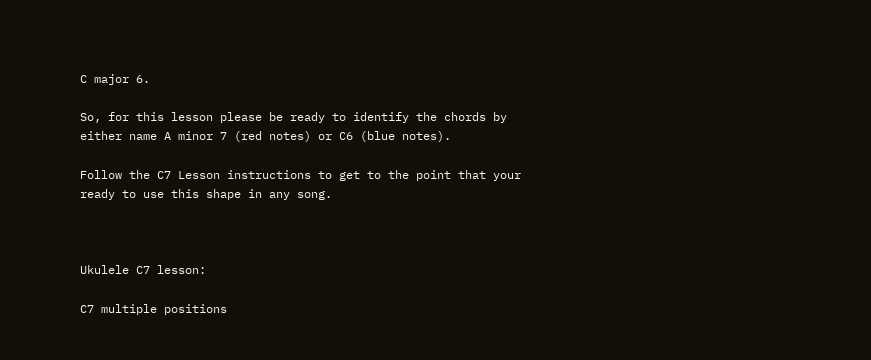C major 6.

So, for this lesson please be ready to identify the chords by either name A minor 7 (red notes) or C6 (blue notes).

Follow the C7 Lesson instructions to get to the point that your ready to use this shape in any song.



Ukulele C7 lesson:

C7 multiple positions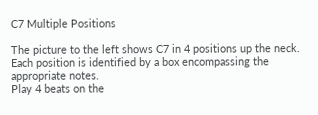C7 Multiple Positions

The picture to the left shows C7 in 4 positions up the neck. Each position is identified by a box encompassing the appropriate notes.
Play 4 beats on the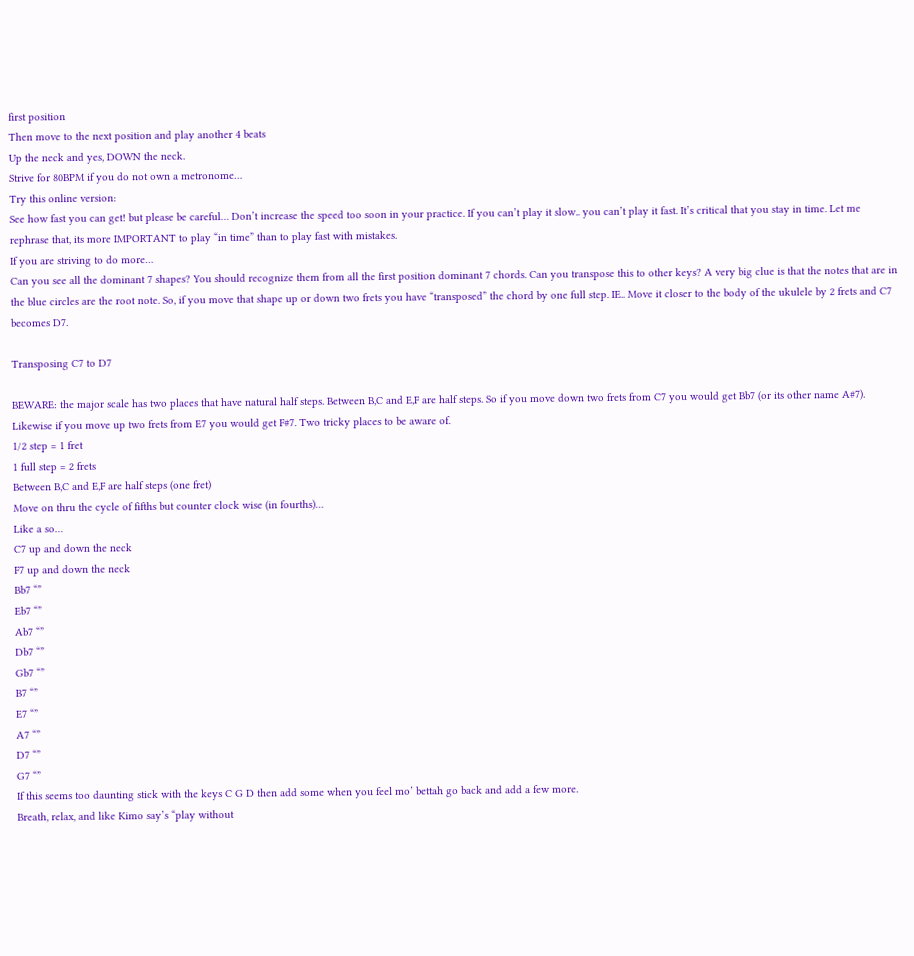first position
Then move to the next position and play another 4 beats
Up the neck and yes, DOWN the neck.
Strive for 80BPM if you do not own a metronome…
Try this online version:
See how fast you can get! but please be careful… Don’t increase the speed too soon in your practice. If you can’t play it slow.. you can’t play it fast. It’s critical that you stay in time. Let me rephrase that, its more IMPORTANT to play “in time” than to play fast with mistakes.
If you are striving to do more…
Can you see all the dominant 7 shapes? You should recognize them from all the first position dominant 7 chords. Can you transpose this to other keys? A very big clue is that the notes that are in the blue circles are the root note. So, if you move that shape up or down two frets you have “transposed” the chord by one full step. IE.. Move it closer to the body of the ukulele by 2 frets and C7 becomes D7.

Transposing C7 to D7

BEWARE: the major scale has two places that have natural half steps. Between B,C and E,F are half steps. So if you move down two frets from C7 you would get Bb7 (or its other name A#7). Likewise if you move up two frets from E7 you would get F#7. Two tricky places to be aware of.
1/2 step = 1 fret
1 full step = 2 frets
Between B,C and E,F are half steps (one fret)
Move on thru the cycle of fifths but counter clock wise (in fourths)…
Like a so…
C7 up and down the neck
F7 up and down the neck
Bb7 “”
Eb7 “”
Ab7 “”
Db7 “”
Gb7 “”
B7 “”
E7 “”
A7 “”
D7 “”
G7 “”
If this seems too daunting stick with the keys C G D then add some when you feel mo’ bettah go back and add a few more.
Breath, relax, and like Kimo say’s “play without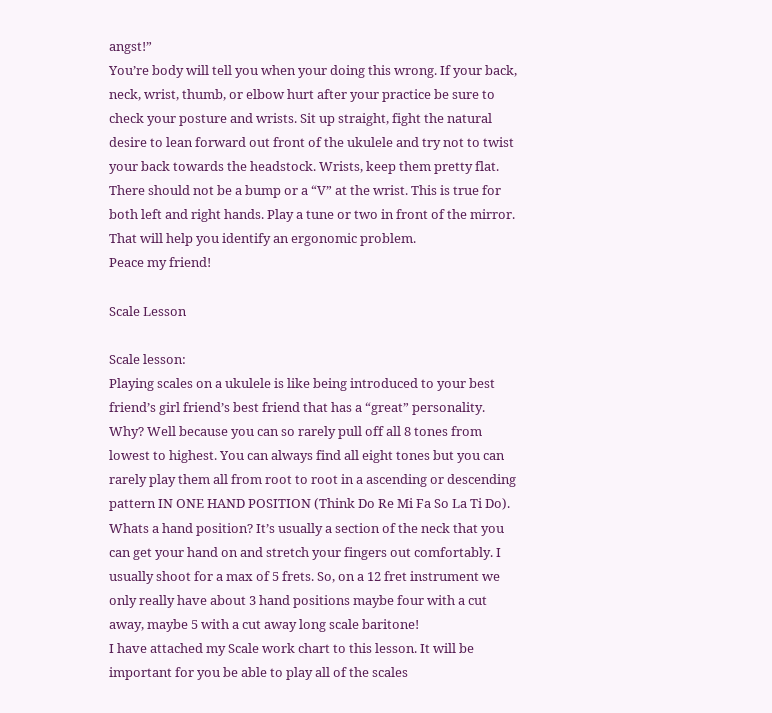angst!”
You’re body will tell you when your doing this wrong. If your back, neck, wrist, thumb, or elbow hurt after your practice be sure to check your posture and wrists. Sit up straight, fight the natural desire to lean forward out front of the ukulele and try not to twist your back towards the headstock. Wrists, keep them pretty flat. There should not be a bump or a “V” at the wrist. This is true for both left and right hands. Play a tune or two in front of the mirror. That will help you identify an ergonomic problem.
Peace my friend!

Scale Lesson

Scale lesson:
Playing scales on a ukulele is like being introduced to your best friend’s girl friend’s best friend that has a “great” personality.
Why? Well because you can so rarely pull off all 8 tones from lowest to highest. You can always find all eight tones but you can rarely play them all from root to root in a ascending or descending pattern IN ONE HAND POSITION (Think Do Re Mi Fa So La Ti Do).
Whats a hand position? It’s usually a section of the neck that you can get your hand on and stretch your fingers out comfortably. I usually shoot for a max of 5 frets. So, on a 12 fret instrument we only really have about 3 hand positions maybe four with a cut away, maybe 5 with a cut away long scale baritone!
I have attached my Scale work chart to this lesson. It will be important for you be able to play all of the scales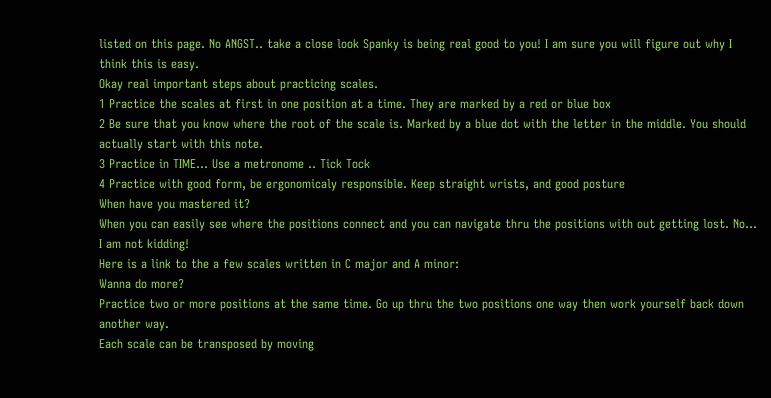listed on this page. No ANGST.. take a close look Spanky is being real good to you! I am sure you will figure out why I think this is easy.
Okay real important steps about practicing scales.
1 Practice the scales at first in one position at a time. They are marked by a red or blue box
2 Be sure that you know where the root of the scale is. Marked by a blue dot with the letter in the middle. You should actually start with this note.
3 Practice in TIME… Use a metronome .. Tick Tock
4 Practice with good form, be ergonomicaly responsible. Keep straight wrists, and good posture
When have you mastered it?
When you can easily see where the positions connect and you can navigate thru the positions with out getting lost. No… I am not kidding!
Here is a link to the a few scales written in C major and A minor:
Wanna do more?
Practice two or more positions at the same time. Go up thru the two positions one way then work yourself back down another way.
Each scale can be transposed by moving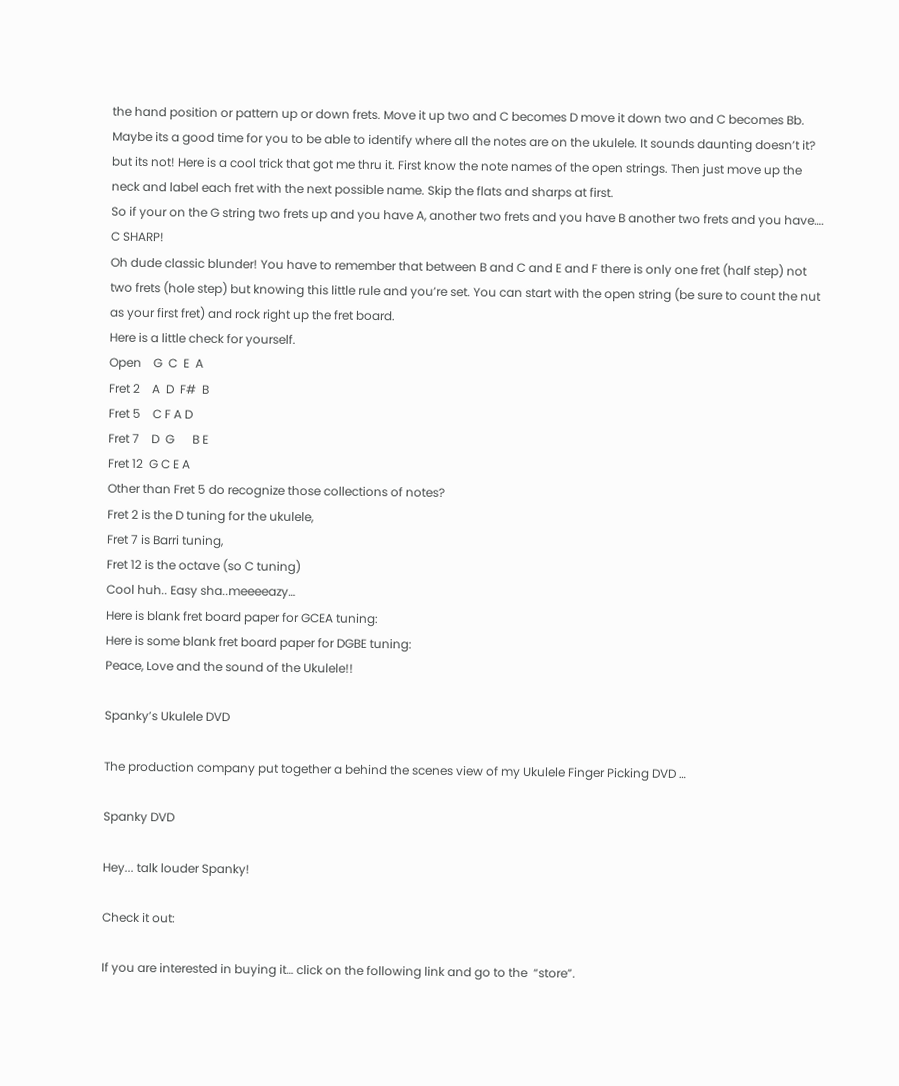the hand position or pattern up or down frets. Move it up two and C becomes D move it down two and C becomes Bb.
Maybe its a good time for you to be able to identify where all the notes are on the ukulele. It sounds daunting doesn’t it? but its not! Here is a cool trick that got me thru it. First know the note names of the open strings. Then just move up the neck and label each fret with the next possible name. Skip the flats and sharps at first.
So if your on the G string two frets up and you have A, another two frets and you have B another two frets and you have…. C SHARP!
Oh dude classic blunder! You have to remember that between B and C and E and F there is only one fret (half step) not two frets (hole step) but knowing this little rule and you’re set. You can start with the open string (be sure to count the nut as your first fret) and rock right up the fret board.
Here is a little check for yourself.
Open    G  C  E  A
Fret 2    A  D  F#  B
Fret 5    C F A D
Fret 7    D  G      B E
Fret 12  G C E A
Other than Fret 5 do recognize those collections of notes?
Fret 2 is the D tuning for the ukulele,
Fret 7 is Barri tuning,
Fret 12 is the octave (so C tuning)
Cool huh.. Easy sha..meeeeazy…
Here is blank fret board paper for GCEA tuning:
Here is some blank fret board paper for DGBE tuning:
Peace, Love and the sound of the Ukulele!!

Spanky’s Ukulele DVD

The production company put together a behind the scenes view of my Ukulele Finger Picking DVD …

Spanky DVD

Hey... talk louder Spanky!

Check it out:

If you are interested in buying it… click on the following link and go to the  “store”.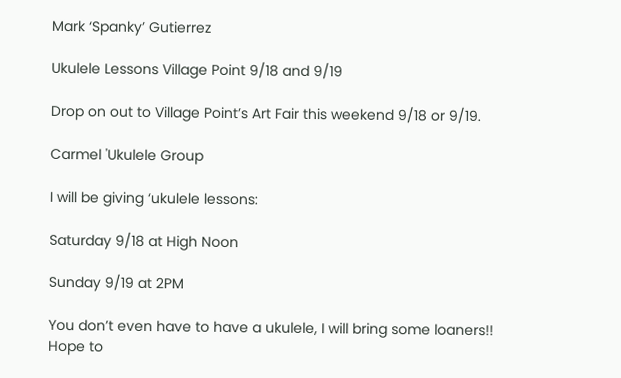Mark ‘Spanky’ Gutierrez

Ukulele Lessons Village Point 9/18 and 9/19

Drop on out to Village Point’s Art Fair this weekend 9/18 or 9/19.

Carmel 'Ukulele Group

I will be giving ‘ukulele lessons:

Saturday 9/18 at High Noon

Sunday 9/19 at 2PM

You don’t even have to have a ukulele, I will bring some loaners!! Hope to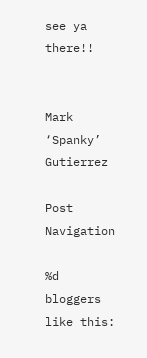see ya there!!


Mark ‘Spanky’ Gutierrez

Post Navigation

%d bloggers like this: